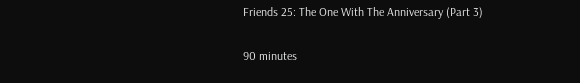Friends 25: The One With The Anniversary (Part 3)

90 minutes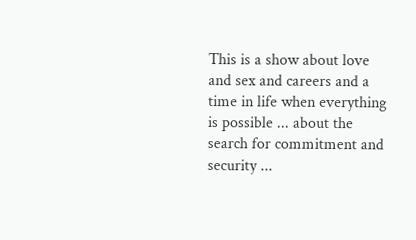This is a show about love and sex and careers and a time in life when everything is possible ... about the search for commitment and security ...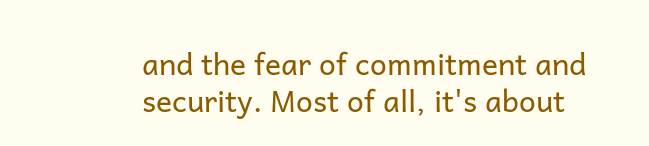and the fear of commitment and security. Most of all, it's about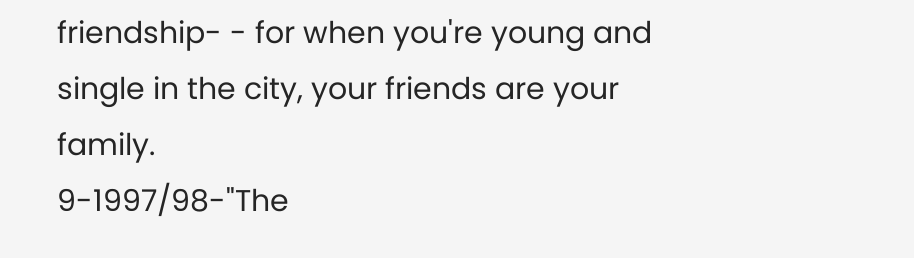friendship- - for when you're young and single in the city, your friends are your family.
9-1997/98-"The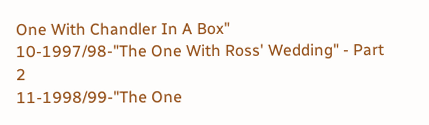One With Chandler In A Box"
10-1997/98-"The One With Ross' Wedding" - Part 2
11-1998/99-"The One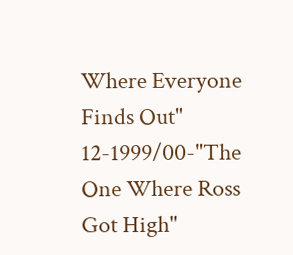Where Everyone Finds Out"
12-1999/00-"The One Where Ross Got High"